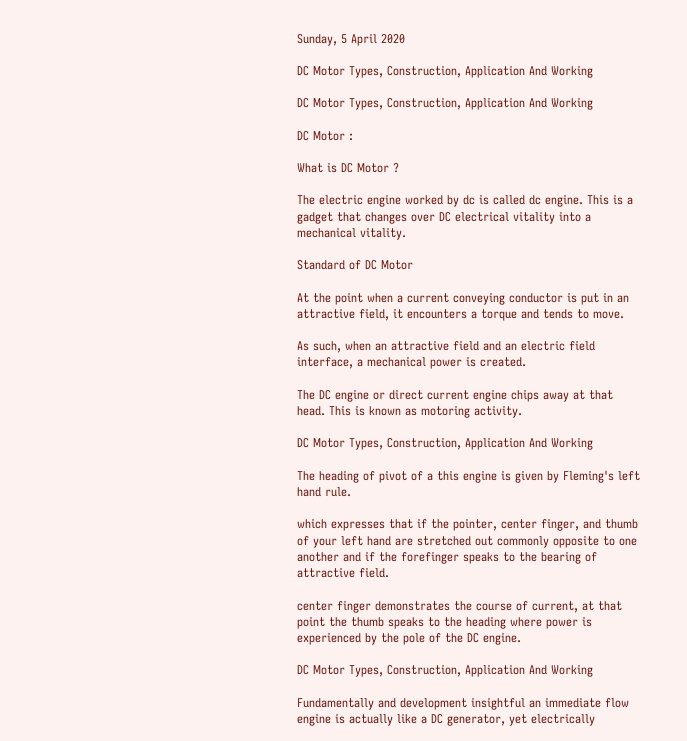Sunday, 5 April 2020

DC Motor Types, Construction, Application And Working

DC Motor Types, Construction, Application And Working

DC Motor :

What is DC Motor ?

The electric engine worked by dc is called dc engine. This is a gadget that changes over DC electrical vitality into a mechanical vitality.

Standard of DC Motor

At the point when a current conveying conductor is put in an attractive field, it encounters a torque and tends to move.

As such, when an attractive field and an electric field interface, a mechanical power is created.

The DC engine or direct current engine chips away at that head. This is known as motoring activity.

DC Motor Types, Construction, Application And Working

The heading of pivot of a this engine is given by Fleming's left hand rule.

which expresses that if the pointer, center finger, and thumb of your left hand are stretched out commonly opposite to one another and if the forefinger speaks to the bearing of attractive field.

center finger demonstrates the course of current, at that point the thumb speaks to the heading where power is experienced by the pole of the DC engine.

DC Motor Types, Construction, Application And Working

Fundamentally and development insightful an immediate flow engine is actually like a DC generator, yet electrically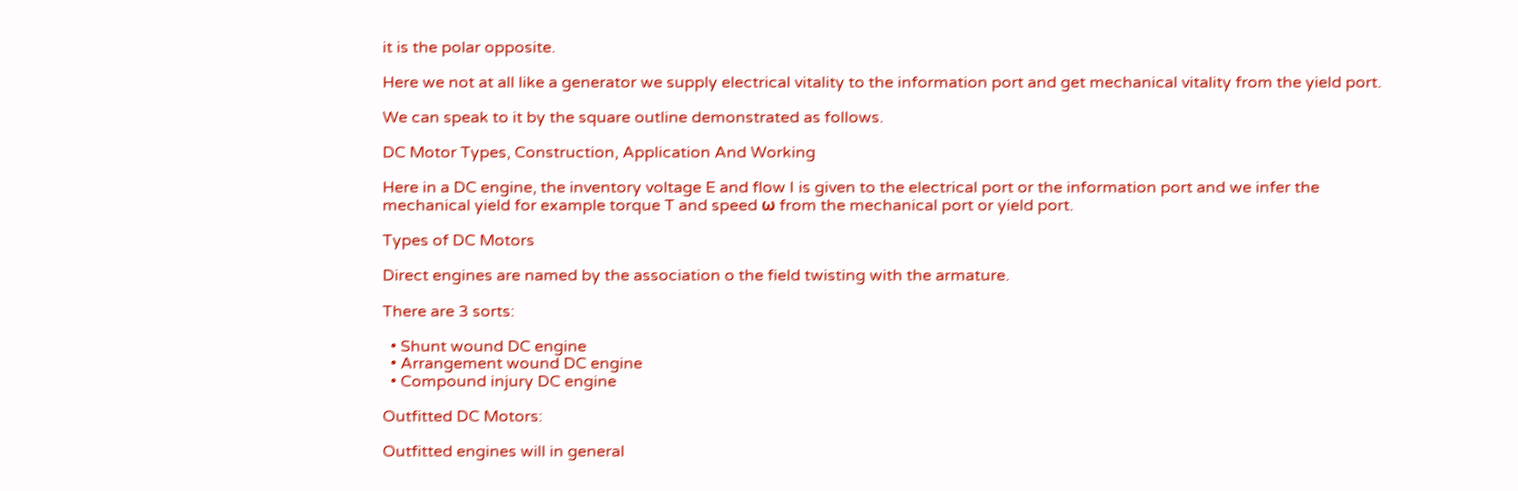it is the polar opposite.

Here we not at all like a generator we supply electrical vitality to the information port and get mechanical vitality from the yield port.

We can speak to it by the square outline demonstrated as follows.

DC Motor Types, Construction, Application And Working

Here in a DC engine, the inventory voltage E and flow I is given to the electrical port or the information port and we infer the mechanical yield for example torque T and speed ω from the mechanical port or yield port.

Types of DC Motors

Direct engines are named by the association o the field twisting with the armature.

There are 3 sorts:

  • Shunt wound DC engine
  • Arrangement wound DC engine
  • Compound injury DC engine

Outfitted DC Motors:

Outfitted engines will in general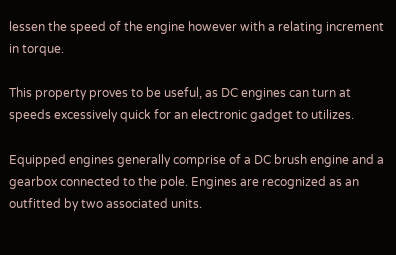lessen the speed of the engine however with a relating increment in torque.

This property proves to be useful, as DC engines can turn at speeds excessively quick for an electronic gadget to utilizes.

Equipped engines generally comprise of a DC brush engine and a gearbox connected to the pole. Engines are recognized as an outfitted by two associated units.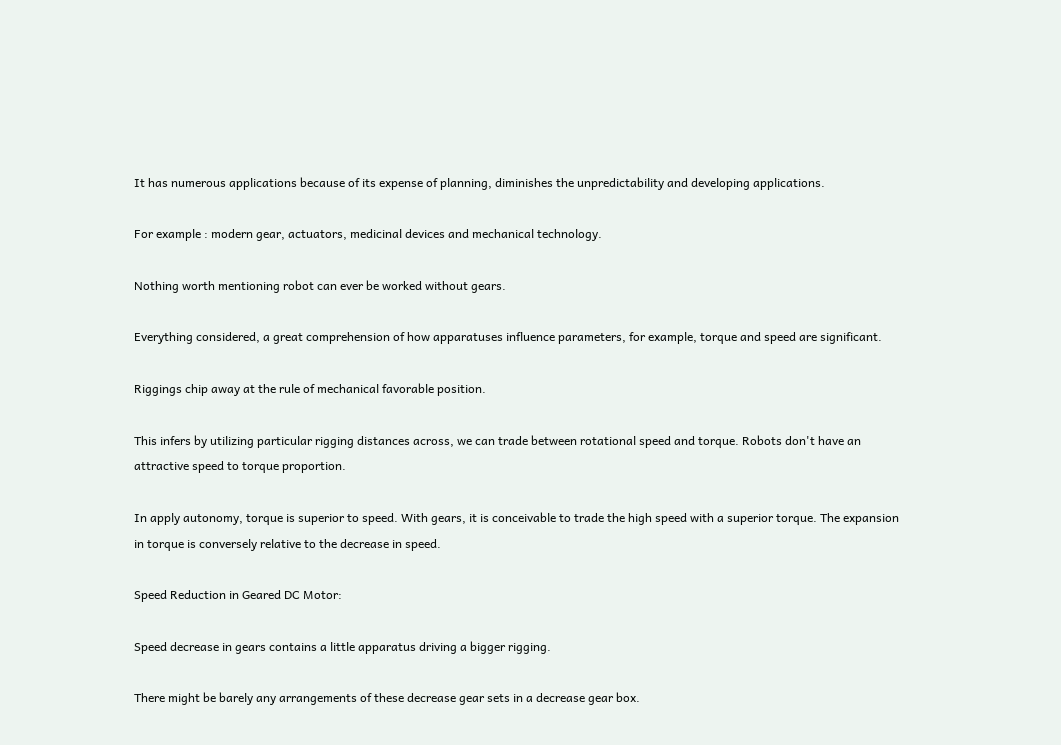It has numerous applications because of its expense of planning, diminishes the unpredictability and developing applications.

For example : modern gear, actuators, medicinal devices and mechanical technology.

Nothing worth mentioning robot can ever be worked without gears.

Everything considered, a great comprehension of how apparatuses influence parameters, for example, torque and speed are significant.

Riggings chip away at the rule of mechanical favorable position.

This infers by utilizing particular rigging distances across, we can trade between rotational speed and torque. Robots don't have an attractive speed to torque proportion.

In apply autonomy, torque is superior to speed. With gears, it is conceivable to trade the high speed with a superior torque. The expansion in torque is conversely relative to the decrease in speed.

Speed Reduction in Geared DC Motor:

Speed decrease in gears contains a little apparatus driving a bigger rigging.

There might be barely any arrangements of these decrease gear sets in a decrease gear box.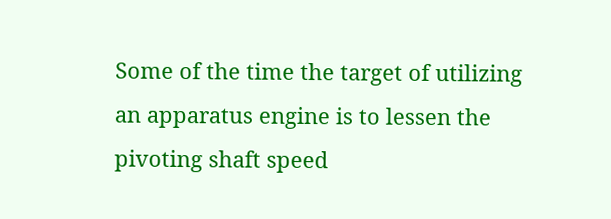Some of the time the target of utilizing an apparatus engine is to lessen the pivoting shaft speed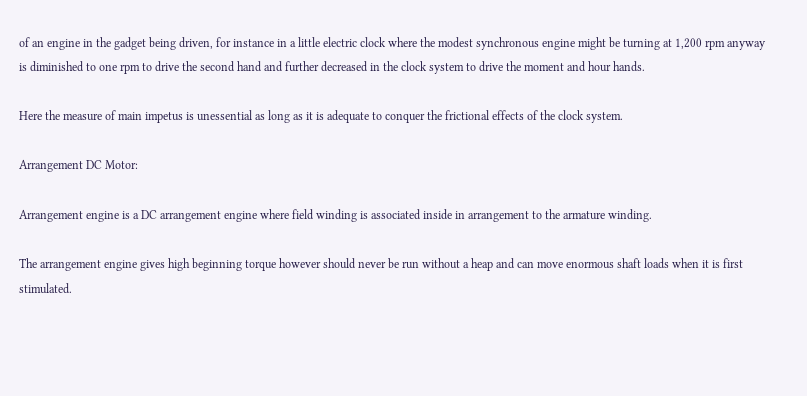of an engine in the gadget being driven, for instance in a little electric clock where the modest synchronous engine might be turning at 1,200 rpm anyway is diminished to one rpm to drive the second hand and further decreased in the clock system to drive the moment and hour hands.

Here the measure of main impetus is unessential as long as it is adequate to conquer the frictional effects of the clock system.

Arrangement DC Motor:

Arrangement engine is a DC arrangement engine where field winding is associated inside in arrangement to the armature winding.

The arrangement engine gives high beginning torque however should never be run without a heap and can move enormous shaft loads when it is first stimulated.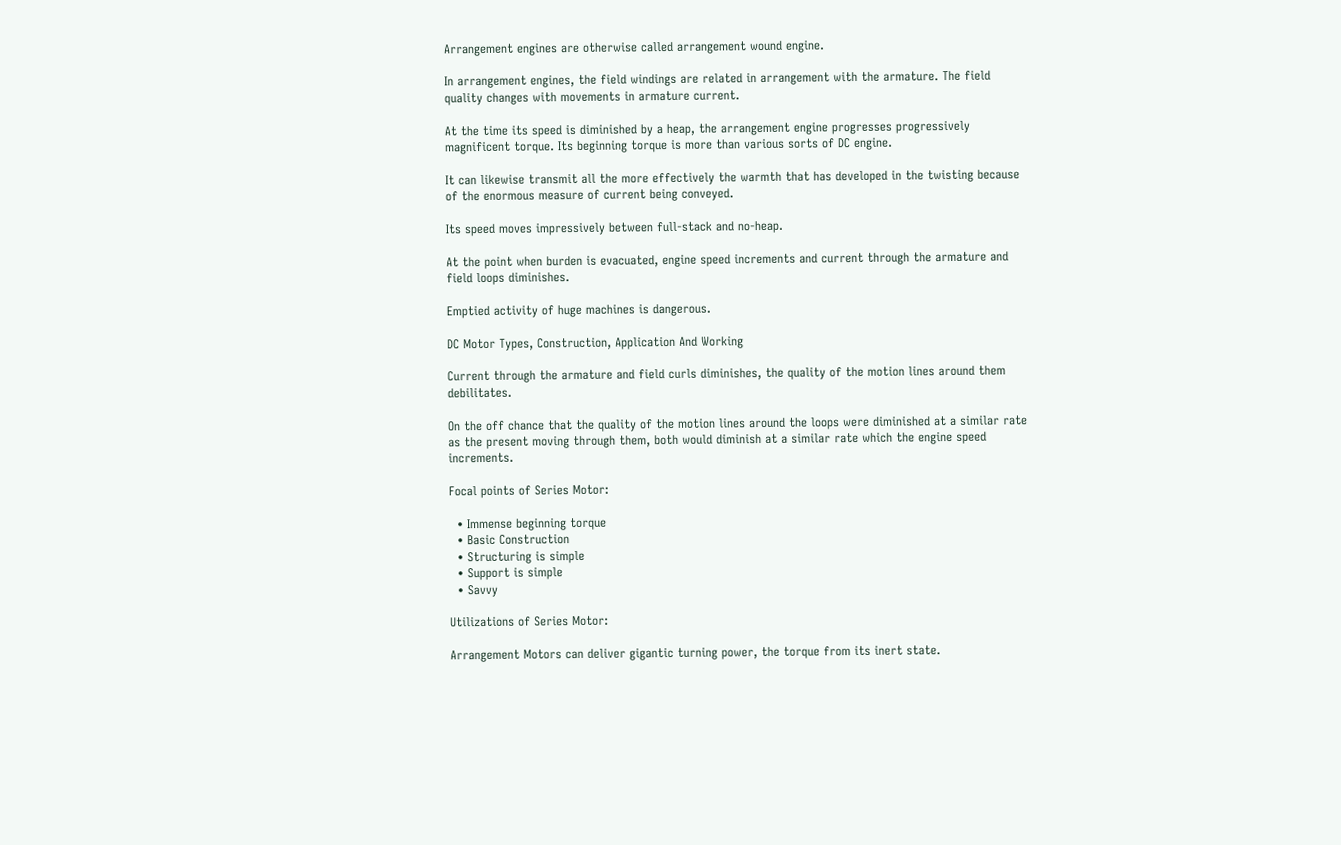Arrangement engines are otherwise called arrangement wound engine.

In arrangement engines, the field windings are related in arrangement with the armature. The field quality changes with movements in armature current.

At the time its speed is diminished by a heap, the arrangement engine progresses progressively magnificent torque. Its beginning torque is more than various sorts of DC engine.

It can likewise transmit all the more effectively the warmth that has developed in the twisting because of the enormous measure of current being conveyed.

Its speed moves impressively between full-stack and no-heap.

At the point when burden is evacuated, engine speed increments and current through the armature and field loops diminishes.

Emptied activity of huge machines is dangerous.

DC Motor Types, Construction, Application And Working

Current through the armature and field curls diminishes, the quality of the motion lines around them debilitates.

On the off chance that the quality of the motion lines around the loops were diminished at a similar rate as the present moving through them, both would diminish at a similar rate which the engine speed increments.

Focal points of Series Motor:

  • Immense beginning torque
  • Basic Construction
  • Structuring is simple
  • Support is simple
  • Savvy

Utilizations of Series Motor:

Arrangement Motors can deliver gigantic turning power, the torque from its inert state.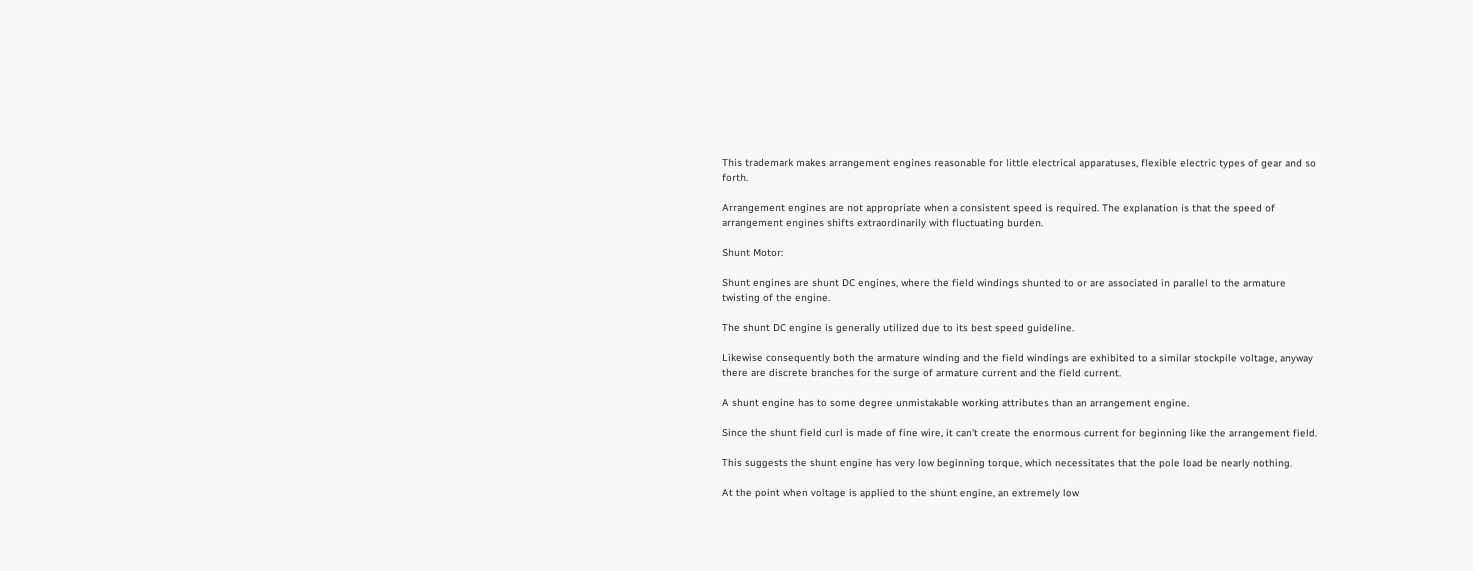This trademark makes arrangement engines reasonable for little electrical apparatuses, flexible electric types of gear and so forth.

Arrangement engines are not appropriate when a consistent speed is required. The explanation is that the speed of arrangement engines shifts extraordinarily with fluctuating burden.

Shunt Motor:

Shunt engines are shunt DC engines, where the field windings shunted to or are associated in parallel to the armature twisting of the engine.

The shunt DC engine is generally utilized due to its best speed guideline.

Likewise consequently both the armature winding and the field windings are exhibited to a similar stockpile voltage, anyway there are discrete branches for the surge of armature current and the field current.

A shunt engine has to some degree unmistakable working attributes than an arrangement engine.

Since the shunt field curl is made of fine wire, it can't create the enormous current for beginning like the arrangement field.

This suggests the shunt engine has very low beginning torque, which necessitates that the pole load be nearly nothing.

At the point when voltage is applied to the shunt engine, an extremely low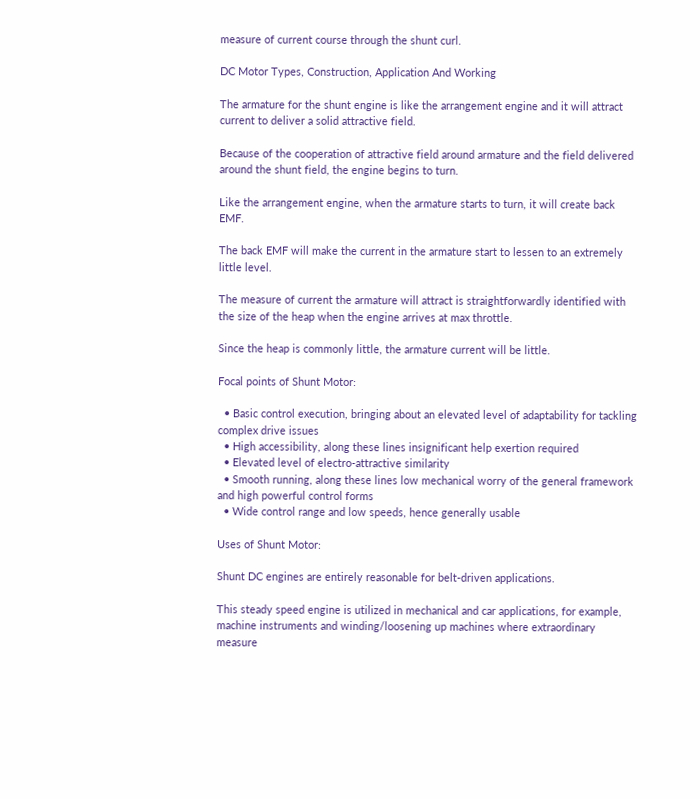measure of current course through the shunt curl.

DC Motor Types, Construction, Application And Working

The armature for the shunt engine is like the arrangement engine and it will attract current to deliver a solid attractive field.

Because of the cooperation of attractive field around armature and the field delivered around the shunt field, the engine begins to turn.

Like the arrangement engine, when the armature starts to turn, it will create back EMF.

The back EMF will make the current in the armature start to lessen to an extremely little level.

The measure of current the armature will attract is straightforwardly identified with the size of the heap when the engine arrives at max throttle.

Since the heap is commonly little, the armature current will be little.

Focal points of Shunt Motor:

  • Basic control execution, bringing about an elevated level of adaptability for tackling complex drive issues
  • High accessibility, along these lines insignificant help exertion required
  • Elevated level of electro-attractive similarity
  • Smooth running, along these lines low mechanical worry of the general framework and high powerful control forms
  • Wide control range and low speeds, hence generally usable

Uses of Shunt Motor:

Shunt DC engines are entirely reasonable for belt-driven applications.

This steady speed engine is utilized in mechanical and car applications, for example, machine instruments and winding/loosening up machines where extraordinary measure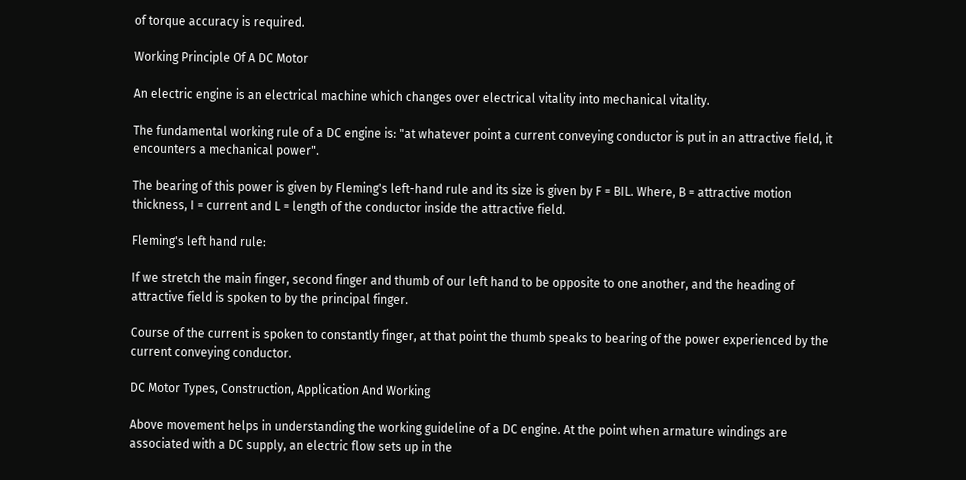of torque accuracy is required.

Working Principle Of A DC Motor

An electric engine is an electrical machine which changes over electrical vitality into mechanical vitality.

The fundamental working rule of a DC engine is: "at whatever point a current conveying conductor is put in an attractive field, it encounters a mechanical power".

The bearing of this power is given by Fleming's left-hand rule and its size is given by F = BIL. Where, B = attractive motion thickness, I = current and L = length of the conductor inside the attractive field.

Fleming's left hand rule:

If we stretch the main finger, second finger and thumb of our left hand to be opposite to one another, and the heading of attractive field is spoken to by the principal finger.

Course of the current is spoken to constantly finger, at that point the thumb speaks to bearing of the power experienced by the current conveying conductor.

DC Motor Types, Construction, Application And Working

Above movement helps in understanding the working guideline of a DC engine. At the point when armature windings are associated with a DC supply, an electric flow sets up in the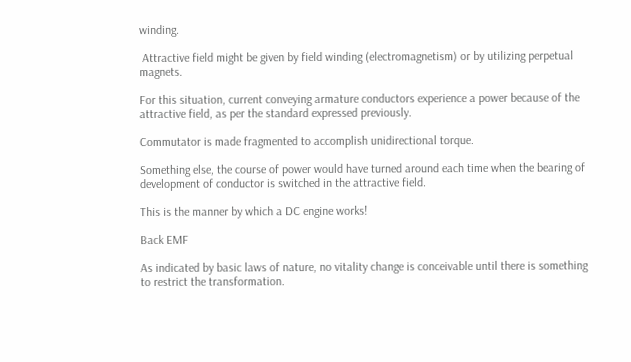winding.

 Attractive field might be given by field winding (electromagnetism) or by utilizing perpetual magnets.

For this situation, current conveying armature conductors experience a power because of the attractive field, as per the standard expressed previously.

Commutator is made fragmented to accomplish unidirectional torque.

Something else, the course of power would have turned around each time when the bearing of development of conductor is switched in the attractive field.

This is the manner by which a DC engine works!

Back EMF

As indicated by basic laws of nature, no vitality change is conceivable until there is something to restrict the transformation.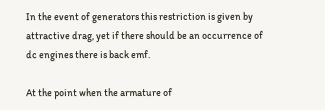In the event of generators this restriction is given by attractive drag, yet if there should be an occurrence of dc engines there is back emf.

At the point when the armature of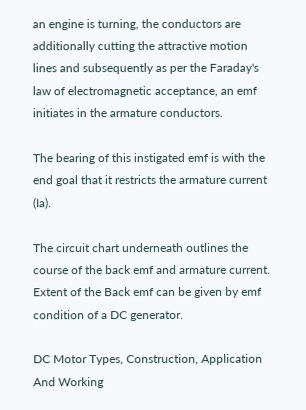an engine is turning, the conductors are additionally cutting the attractive motion lines and subsequently as per the Faraday's law of electromagnetic acceptance, an emf initiates in the armature conductors.

The bearing of this instigated emf is with the end goal that it restricts the armature current (Ia).

The circuit chart underneath outlines the course of the back emf and armature current. Extent of the Back emf can be given by emf condition of a DC generator.

DC Motor Types, Construction, Application And Working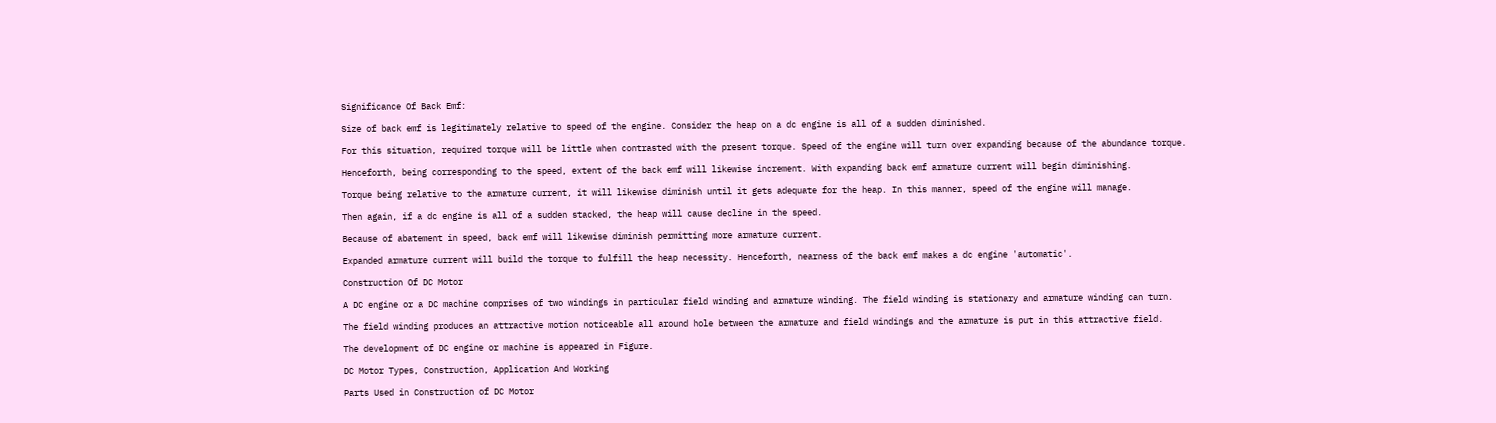Significance Of Back Emf:

Size of back emf is legitimately relative to speed of the engine. Consider the heap on a dc engine is all of a sudden diminished.

For this situation, required torque will be little when contrasted with the present torque. Speed of the engine will turn over expanding because of the abundance torque.

Henceforth, being corresponding to the speed, extent of the back emf will likewise increment. With expanding back emf armature current will begin diminishing.

Torque being relative to the armature current, it will likewise diminish until it gets adequate for the heap. In this manner, speed of the engine will manage.

Then again, if a dc engine is all of a sudden stacked, the heap will cause decline in the speed.

Because of abatement in speed, back emf will likewise diminish permitting more armature current.

Expanded armature current will build the torque to fulfill the heap necessity. Henceforth, nearness of the back emf makes a dc engine 'automatic'.

Construction Of DC Motor

A DC engine or a DC machine comprises of two windings in particular field winding and armature winding. The field winding is stationary and armature winding can turn.

The field winding produces an attractive motion noticeable all around hole between the armature and field windings and the armature is put in this attractive field.

The development of DC engine or machine is appeared in Figure.

DC Motor Types, Construction, Application And Working

Parts Used in Construction of DC Motor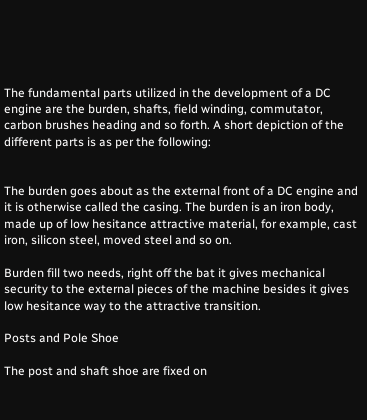The fundamental parts utilized in the development of a DC engine are the burden, shafts, field winding, commutator, carbon brushes heading and so forth. A short depiction of the different parts is as per the following:


The burden goes about as the external front of a DC engine and it is otherwise called the casing. The burden is an iron body, made up of low hesitance attractive material, for example, cast iron, silicon steel, moved steel and so on.

Burden fill two needs, right off the bat it gives mechanical security to the external pieces of the machine besides it gives low hesitance way to the attractive transition.

Posts and Pole Shoe

The post and shaft shoe are fixed on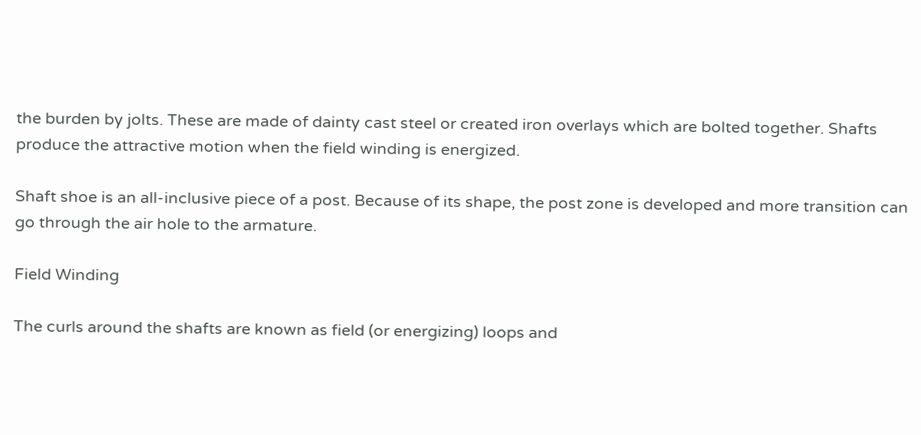the burden by jolts. These are made of dainty cast steel or created iron overlays which are bolted together. Shafts produce the attractive motion when the field winding is energized.

Shaft shoe is an all-inclusive piece of a post. Because of its shape, the post zone is developed and more transition can go through the air hole to the armature.

Field Winding

The curls around the shafts are known as field (or energizing) loops and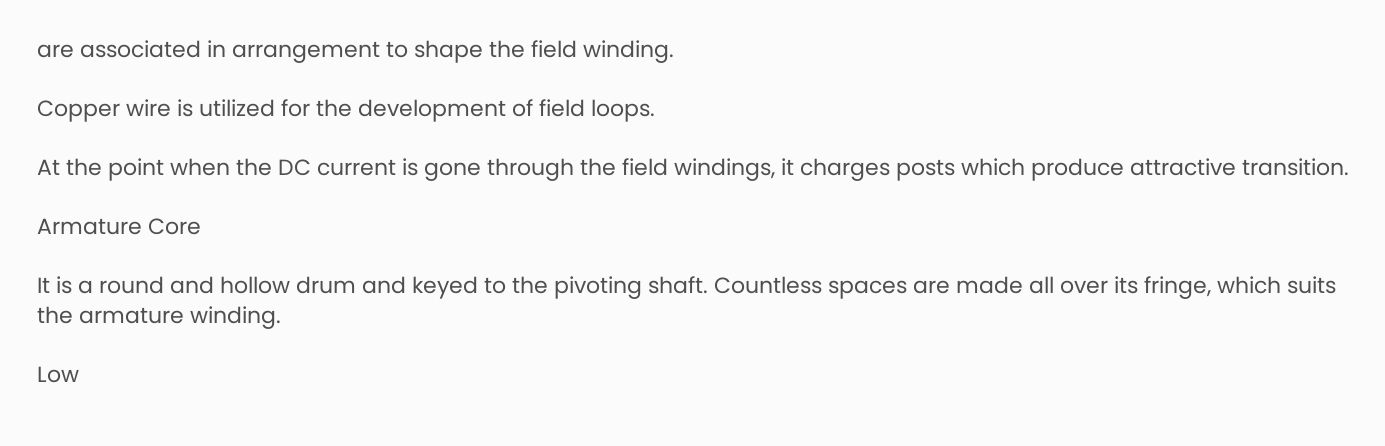are associated in arrangement to shape the field winding.

Copper wire is utilized for the development of field loops.

At the point when the DC current is gone through the field windings, it charges posts which produce attractive transition.

Armature Core

It is a round and hollow drum and keyed to the pivoting shaft. Countless spaces are made all over its fringe, which suits the armature winding.

Low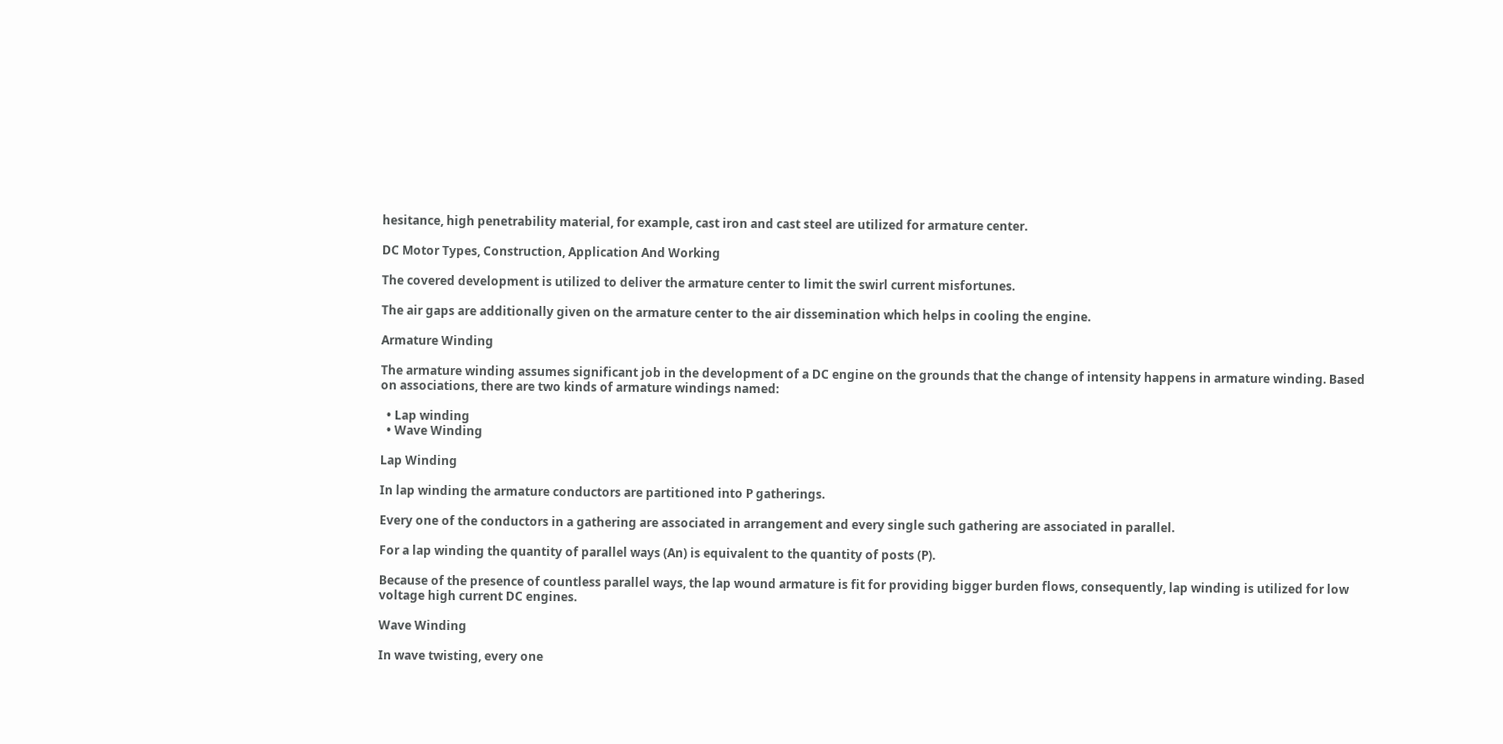hesitance, high penetrability material, for example, cast iron and cast steel are utilized for armature center.

DC Motor Types, Construction, Application And Working

The covered development is utilized to deliver the armature center to limit the swirl current misfortunes.

The air gaps are additionally given on the armature center to the air dissemination which helps in cooling the engine.

Armature Winding

The armature winding assumes significant job in the development of a DC engine on the grounds that the change of intensity happens in armature winding. Based on associations, there are two kinds of armature windings named:

  • Lap winding
  • Wave Winding

Lap Winding

In lap winding the armature conductors are partitioned into P gatherings.

Every one of the conductors in a gathering are associated in arrangement and every single such gathering are associated in parallel.

For a lap winding the quantity of parallel ways (An) is equivalent to the quantity of posts (P).

Because of the presence of countless parallel ways, the lap wound armature is fit for providing bigger burden flows, consequently, lap winding is utilized for low voltage high current DC engines.

Wave Winding

In wave twisting, every one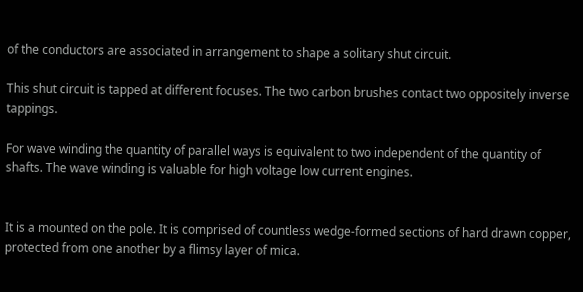of the conductors are associated in arrangement to shape a solitary shut circuit.

This shut circuit is tapped at different focuses. The two carbon brushes contact two oppositely inverse tappings.

For wave winding the quantity of parallel ways is equivalent to two independent of the quantity of shafts. The wave winding is valuable for high voltage low current engines.


It is a mounted on the pole. It is comprised of countless wedge-formed sections of hard drawn copper, protected from one another by a flimsy layer of mica.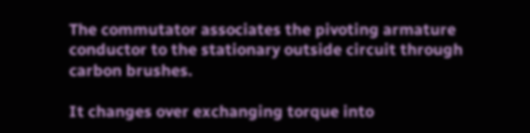The commutator associates the pivoting armature conductor to the stationary outside circuit through carbon brushes.

It changes over exchanging torque into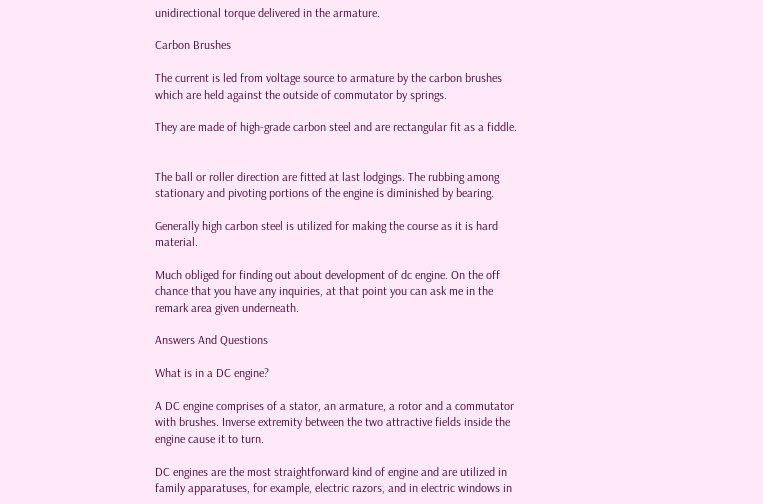unidirectional torque delivered in the armature.

Carbon Brushes

The current is led from voltage source to armature by the carbon brushes which are held against the outside of commutator by springs.

They are made of high-grade carbon steel and are rectangular fit as a fiddle.


The ball or roller direction are fitted at last lodgings. The rubbing among stationary and pivoting portions of the engine is diminished by bearing.

Generally high carbon steel is utilized for making the course as it is hard material.

Much obliged for finding out about development of dc engine. On the off chance that you have any inquiries, at that point you can ask me in the remark area given underneath.

Answers And Questions

What is in a DC engine?

A DC engine comprises of a stator, an armature, a rotor and a commutator with brushes. Inverse extremity between the two attractive fields inside the engine cause it to turn.

DC engines are the most straightforward kind of engine and are utilized in family apparatuses, for example, electric razors, and in electric windows in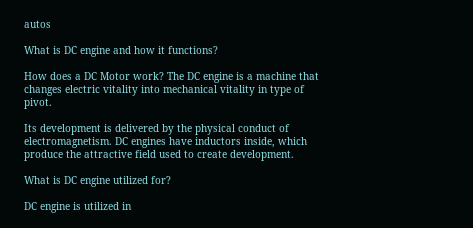autos

What is DC engine and how it functions?

How does a DC Motor work? The DC engine is a machine that changes electric vitality into mechanical vitality in type of pivot.

Its development is delivered by the physical conduct of electromagnetism. DC engines have inductors inside, which produce the attractive field used to create development.

What is DC engine utilized for?

DC engine is utilized in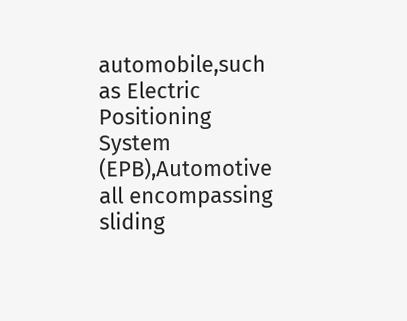automobile,such as Electric Positioning System (EPB),Automotive all encompassing sliding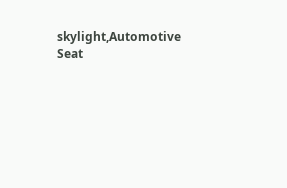skylight,Automotive Seat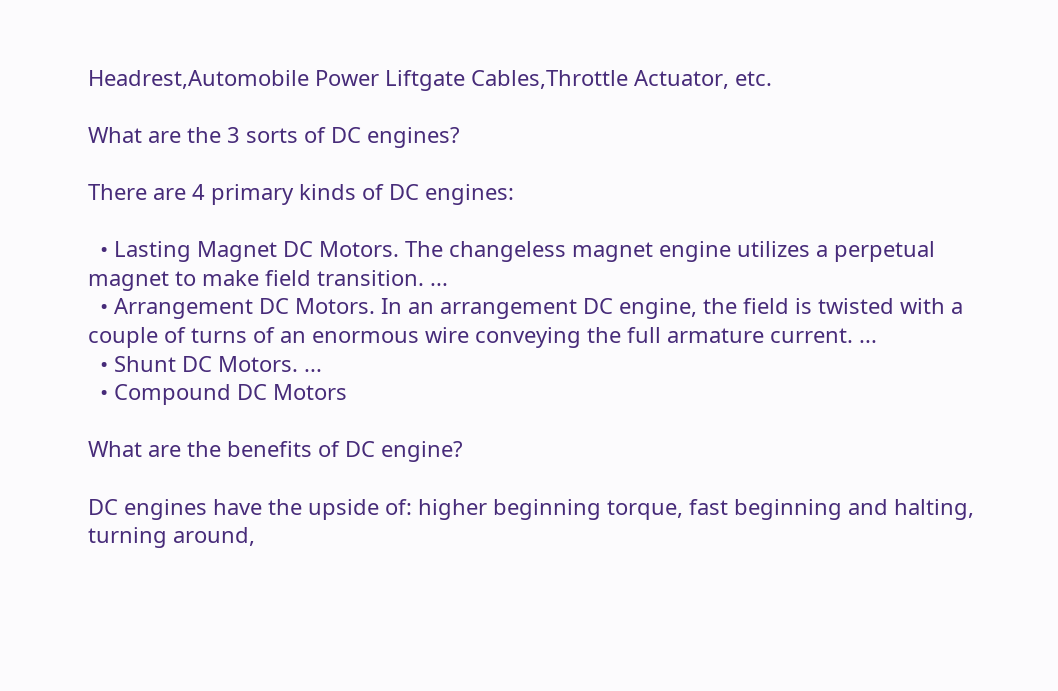Headrest,Automobile Power Liftgate Cables,Throttle Actuator, etc.

What are the 3 sorts of DC engines?

There are 4 primary kinds of DC engines:

  • Lasting Magnet DC Motors. The changeless magnet engine utilizes a perpetual magnet to make field transition. ...
  • Arrangement DC Motors. In an arrangement DC engine, the field is twisted with a couple of turns of an enormous wire conveying the full armature current. ...
  • Shunt DC Motors. ...
  • Compound DC Motors

What are the benefits of DC engine?

DC engines have the upside of: higher beginning torque, fast beginning and halting, turning around,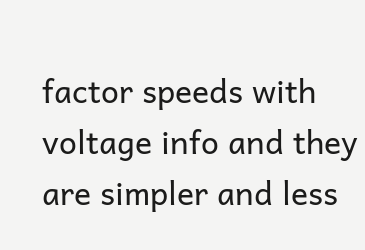factor speeds with voltage info and they are simpler and less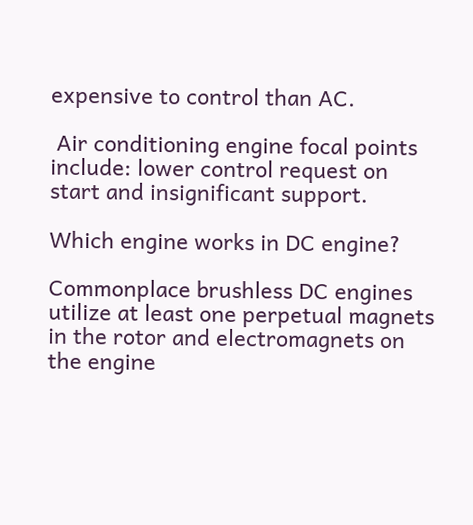expensive to control than AC.

 Air conditioning engine focal points include: lower control request on start and insignificant support.

Which engine works in DC engine?

Commonplace brushless DC engines utilize at least one perpetual magnets in the rotor and electromagnets on the engine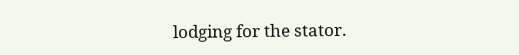lodging for the stator.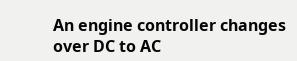An engine controller changes over DC to AC